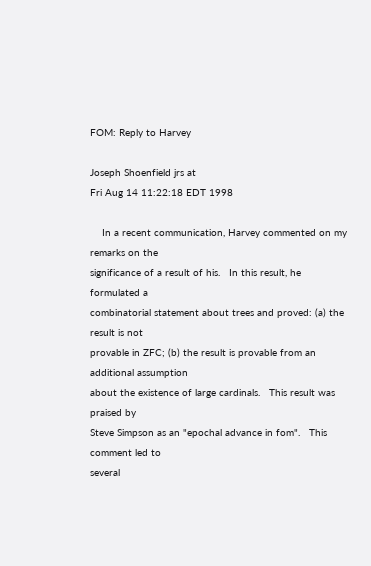FOM: Reply to Harvey

Joseph Shoenfield jrs at
Fri Aug 14 11:22:18 EDT 1998

    In a recent communication, Harvey commented on my remarks on the
significance of a result of his.   In this result, he formulated a
combinatorial statement about trees and proved: (a) the result is not
provable in ZFC; (b) the result is provable from an additional assumption
about the existence of large cardinals.   This result was praised by
Steve Simpson as an "epochal advance in fom".   This comment led to
several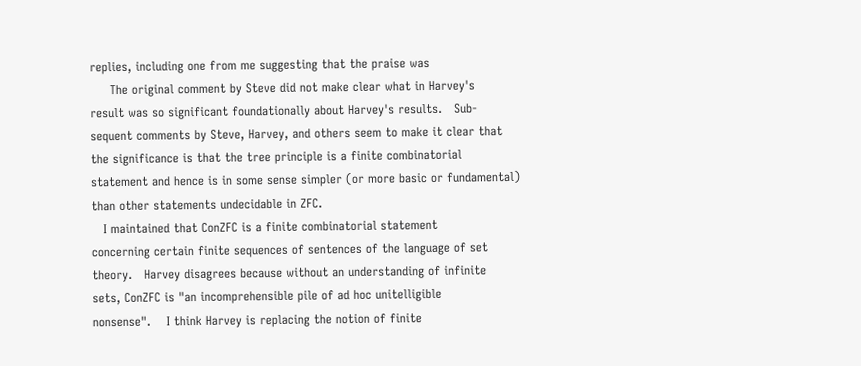replies, including one from me suggesting that the praise was
     The original comment by Steve did not make clear what in Harvey's
result was so significant foundationally about Harvey's results.   Sub-
sequent comments by Steve, Harvey, and others seem to make it clear that
the significance is that the tree principle is a finite combinatorial
statement and hence is in some sense simpler (or more basic or fundamental)
than other statements undecidable in ZFC.
   I maintained that ConZFC is a finite combinatorial statement
concerning certain finite sequences of sentences of the language of set
theory.   Harvey disagrees because without an understanding of infinite
sets, ConZFC is "an incomprehensible pile of ad hoc unitelligible
nonsense".    I think Harvey is replacing the notion of finite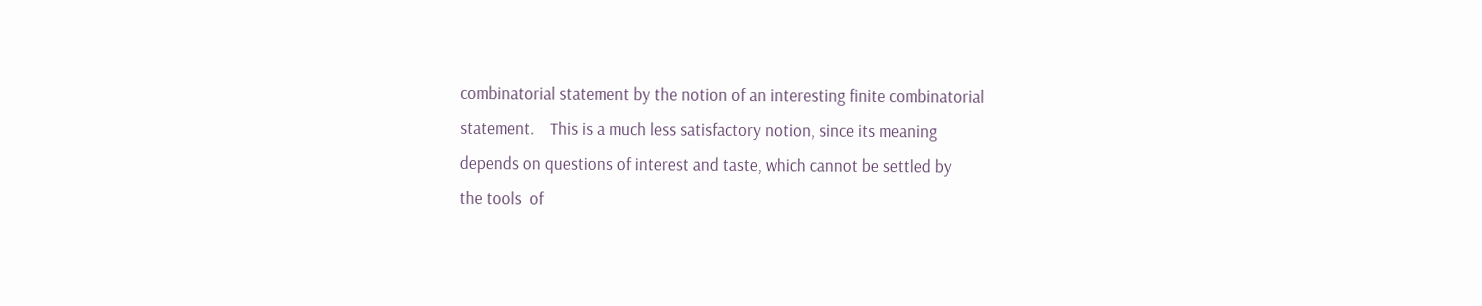combinatorial statement by the notion of an interesting finite combinatorial
statement.    This is a much less satisfactory notion, since its meaning
depends on questions of interest and taste, which cannot be settled by
the tools  of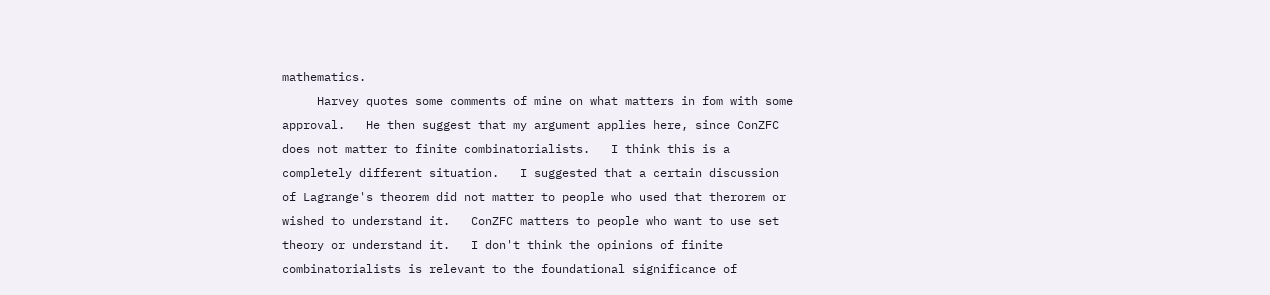mathematics.
     Harvey quotes some comments of mine on what matters in fom with some
approval.   He then suggest that my argument applies here, since ConZFC
does not matter to finite combinatorialists.   I think this is a
completely different situation.   I suggested that a certain discussion
of Lagrange's theorem did not matter to people who used that therorem or
wished to understand it.   ConZFC matters to people who want to use set
theory or understand it.   I don't think the opinions of finite
combinatorialists is relevant to the foundational significance of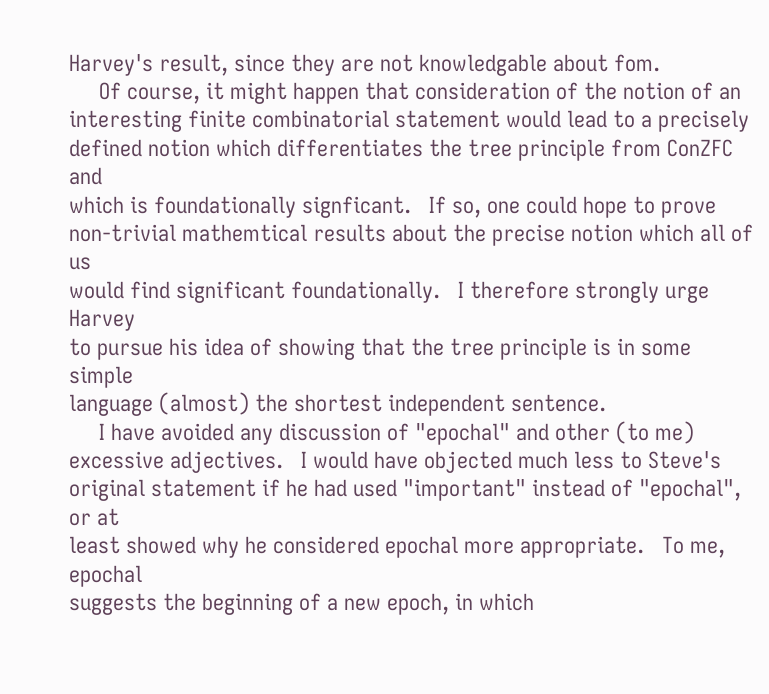Harvey's result, since they are not knowledgable about fom.
     Of course, it might happen that consideration of the notion of an
interesting finite combinatorial statement would lead to a precisely
defined notion which differentiates the tree principle from ConZFC and
which is foundationally signficant.   If so, one could hope to prove
non-trivial mathemtical results about the precise notion which all of us
would find significant foundationally.   I therefore strongly urge Harvey
to pursue his idea of showing that the tree principle is in some simple
language (almost) the shortest independent sentence.
     I have avoided any discussion of "epochal" and other (to me)
excessive adjectives.   I would have objected much less to Steve's
original statement if he had used "important" instead of "epochal", or at
least showed why he considered epochal more appropriate.   To me, epochal
suggests the beginning of a new epoch, in which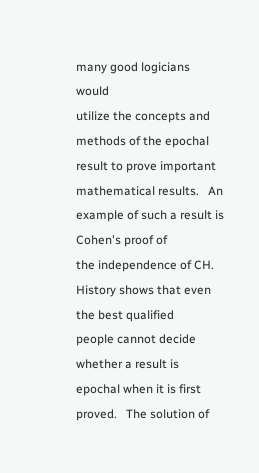many good logicians would
utilize the concepts and methods of the epochal result to prove important
mathematical results.   An example of such a result is Cohen's proof of
the independence of CH.   History shows that even the best qualified
people cannot decide whether a result is epochal when it is first
proved.   The solution of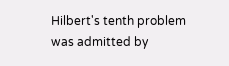Hilbert's tenth problem was admitted by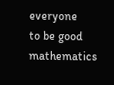everyone
to be good mathematics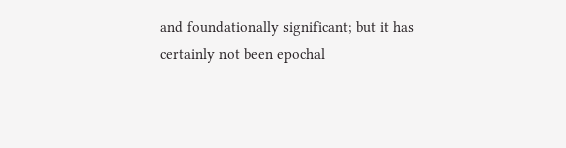and foundationally significant; but it has
certainly not been epochal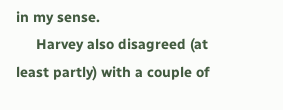in my sense.
     Harvey also disagreed (at least partly) with a couple of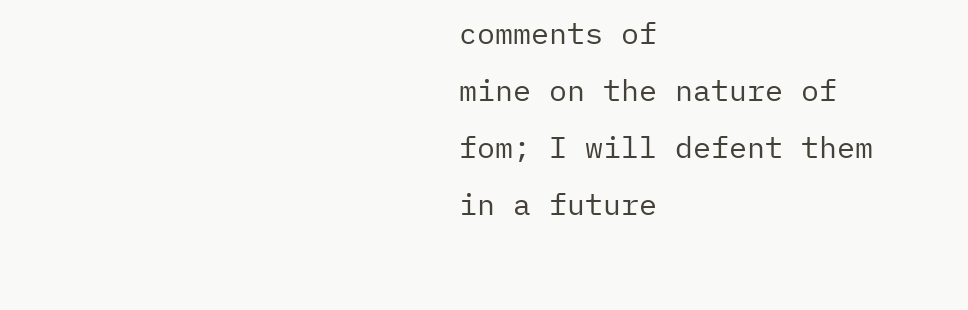comments of
mine on the nature of fom; I will defent them in a future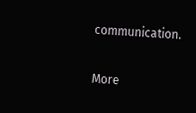communication.

More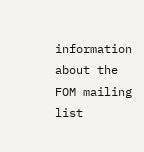information about the FOM mailing list